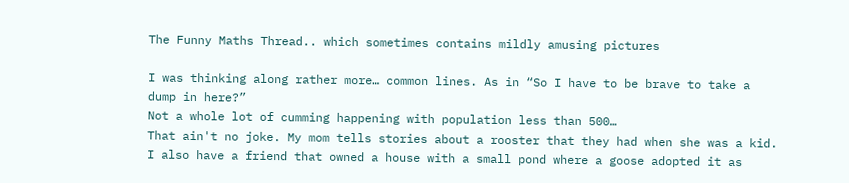The Funny Maths Thread.. which sometimes contains mildly amusing pictures

I was thinking along rather more… common lines. As in “So I have to be brave to take a dump in here?”
Not a whole lot of cumming happening with population less than 500…
That ain't no joke. My mom tells stories about a rooster that they had when she was a kid. I also have a friend that owned a house with a small pond where a goose adopted it as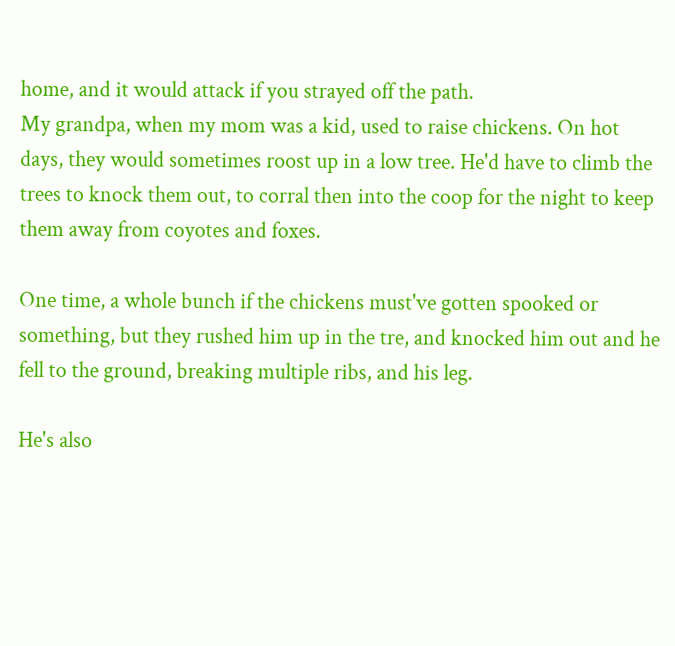home, and it would attack if you strayed off the path.
My grandpa, when my mom was a kid, used to raise chickens. On hot days, they would sometimes roost up in a low tree. He'd have to climb the trees to knock them out, to corral then into the coop for the night to keep them away from coyotes and foxes.

One time, a whole bunch if the chickens must've gotten spooked or something, but they rushed him up in the tre, and knocked him out and he fell to the ground, breaking multiple ribs, and his leg.

He's also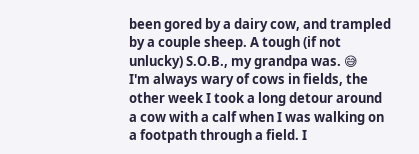been gored by a dairy cow, and trampled by a couple sheep. A tough (if not unlucky) S.O.B., my grandpa was. 😅
I'm always wary of cows in fields, the other week I took a long detour around a cow with a calf when I was walking on a footpath through a field. I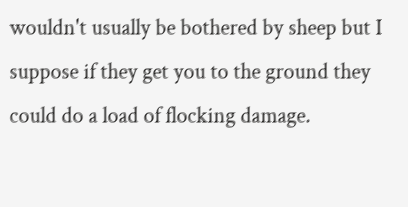wouldn't usually be bothered by sheep but I suppose if they get you to the ground they could do a load of flocking damage.